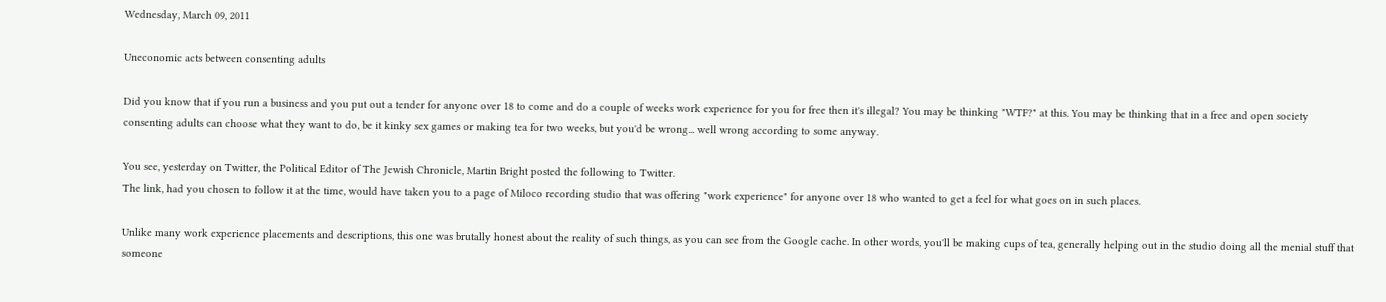Wednesday, March 09, 2011

Uneconomic acts between consenting adults

Did you know that if you run a business and you put out a tender for anyone over 18 to come and do a couple of weeks work experience for you for free then it's illegal? You may be thinking "WTF?" at this. You may be thinking that in a free and open society consenting adults can choose what they want to do, be it kinky sex games or making tea for two weeks, but you'd be wrong... well wrong according to some anyway.

You see, yesterday on Twitter, the Political Editor of The Jewish Chronicle, Martin Bright posted the following to Twitter.
The link, had you chosen to follow it at the time, would have taken you to a page of Miloco recording studio that was offering "work experience" for anyone over 18 who wanted to get a feel for what goes on in such places.

Unlike many work experience placements and descriptions, this one was brutally honest about the reality of such things, as you can see from the Google cache. In other words, you'll be making cups of tea, generally helping out in the studio doing all the menial stuff that someone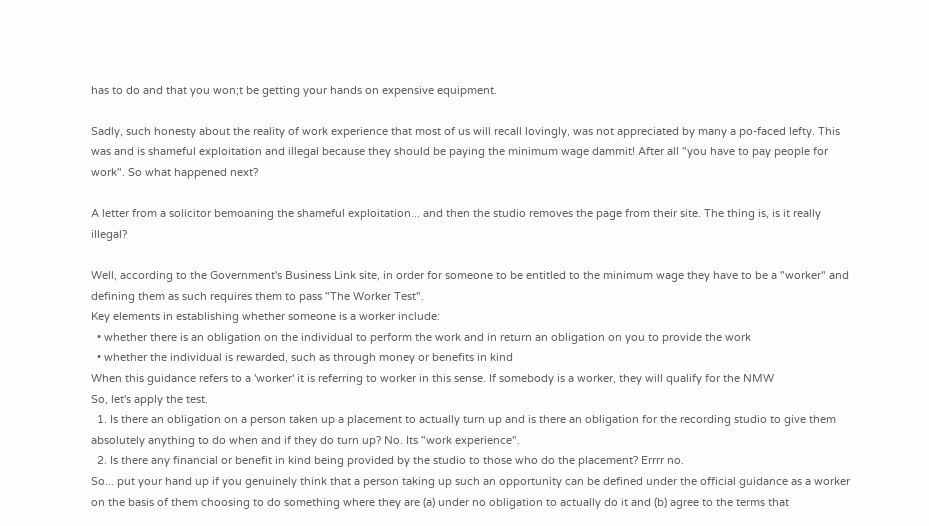has to do and that you won;t be getting your hands on expensive equipment.

Sadly, such honesty about the reality of work experience that most of us will recall lovingly, was not appreciated by many a po-faced lefty. This was and is shameful exploitation and illegal because they should be paying the minimum wage dammit! After all "you have to pay people for work". So what happened next?

A letter from a solicitor bemoaning the shameful exploitation... and then the studio removes the page from their site. The thing is, is it really illegal?

Well, according to the Government's Business Link site, in order for someone to be entitled to the minimum wage they have to be a "worker" and defining them as such requires them to pass "The Worker Test".
Key elements in establishing whether someone is a worker include:
  • whether there is an obligation on the individual to perform the work and in return an obligation on you to provide the work
  • whether the individual is rewarded, such as through money or benefits in kind
When this guidance refers to a 'worker' it is referring to worker in this sense. If somebody is a worker, they will qualify for the NMW
So, let's apply the test.
  1. Is there an obligation on a person taken up a placement to actually turn up and is there an obligation for the recording studio to give them absolutely anything to do when and if they do turn up? No. Its "work experience".
  2. Is there any financial or benefit in kind being provided by the studio to those who do the placement? Errrr no.
So... put your hand up if you genuinely think that a person taking up such an opportunity can be defined under the official guidance as a worker on the basis of them choosing to do something where they are (a) under no obligation to actually do it and (b) agree to the terms that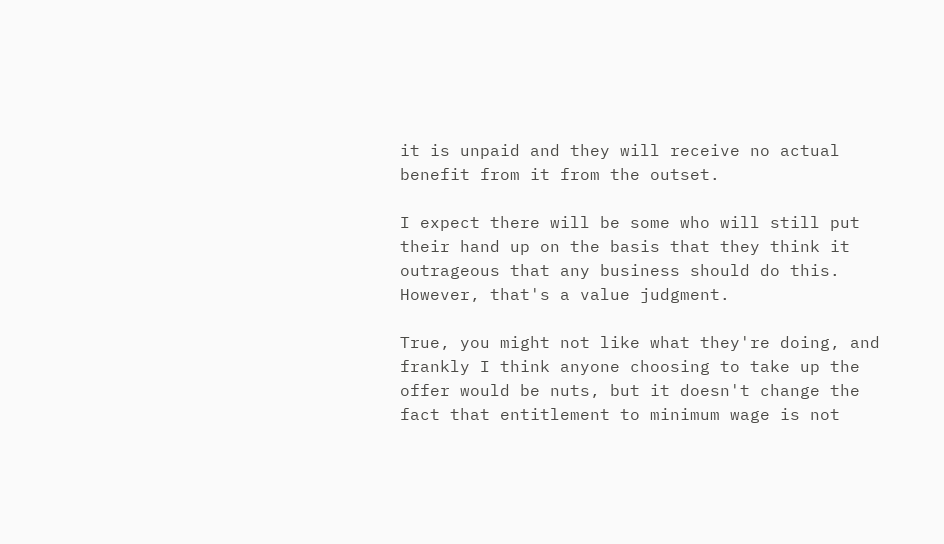it is unpaid and they will receive no actual benefit from it from the outset.

I expect there will be some who will still put their hand up on the basis that they think it outrageous that any business should do this. However, that's a value judgment.

True, you might not like what they're doing, and frankly I think anyone choosing to take up the offer would be nuts, but it doesn't change the fact that entitlement to minimum wage is not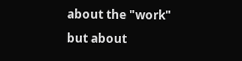about the "work" but about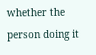whether the person doing it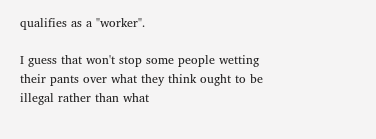qualifies as a "worker".

I guess that won't stop some people wetting their pants over what they think ought to be illegal rather than what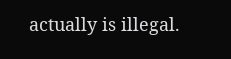actually is illegal.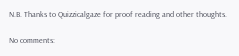N.B. Thanks to Quizzicalgaze for proof reading and other thoughts.

No comments: